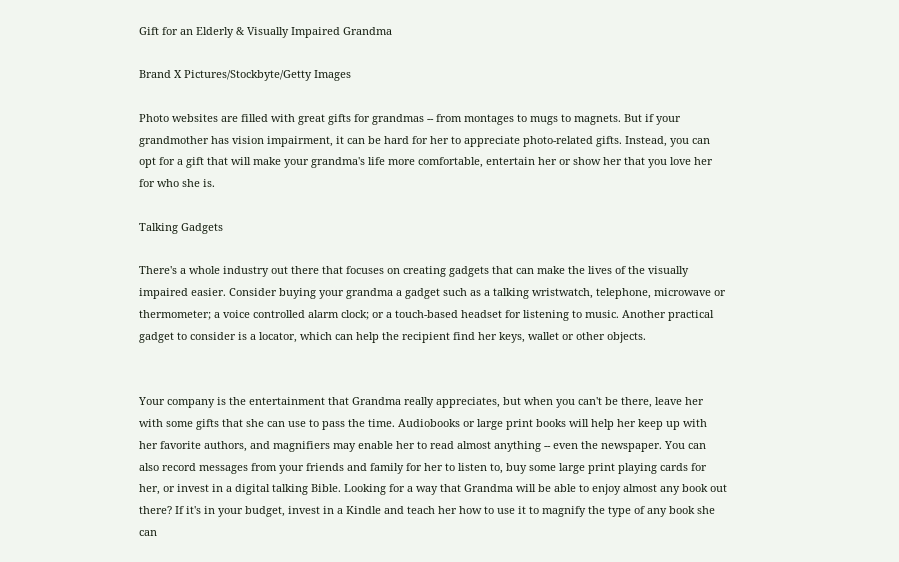Gift for an Elderly & Visually Impaired Grandma

Brand X Pictures/Stockbyte/Getty Images

Photo websites are filled with great gifts for grandmas -- from montages to mugs to magnets. But if your grandmother has vision impairment, it can be hard for her to appreciate photo-related gifts. Instead, you can opt for a gift that will make your grandma's life more comfortable, entertain her or show her that you love her for who she is.

Talking Gadgets

There's a whole industry out there that focuses on creating gadgets that can make the lives of the visually impaired easier. Consider buying your grandma a gadget such as a talking wristwatch, telephone, microwave or thermometer; a voice controlled alarm clock; or a touch-based headset for listening to music. Another practical gadget to consider is a locator, which can help the recipient find her keys, wallet or other objects.


Your company is the entertainment that Grandma really appreciates, but when you can't be there, leave her with some gifts that she can use to pass the time. Audiobooks or large print books will help her keep up with her favorite authors, and magnifiers may enable her to read almost anything -- even the newspaper. You can also record messages from your friends and family for her to listen to, buy some large print playing cards for her, or invest in a digital talking Bible. Looking for a way that Grandma will be able to enjoy almost any book out there? If it's in your budget, invest in a Kindle and teach her how to use it to magnify the type of any book she can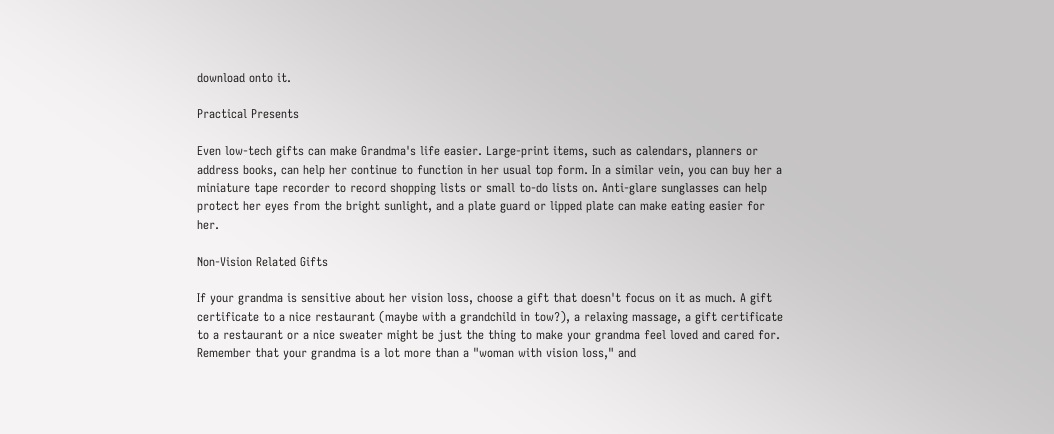download onto it.

Practical Presents

Even low-tech gifts can make Grandma's life easier. Large-print items, such as calendars, planners or address books, can help her continue to function in her usual top form. In a similar vein, you can buy her a miniature tape recorder to record shopping lists or small to-do lists on. Anti-glare sunglasses can help protect her eyes from the bright sunlight, and a plate guard or lipped plate can make eating easier for her.

Non-Vision Related Gifts

If your grandma is sensitive about her vision loss, choose a gift that doesn't focus on it as much. A gift certificate to a nice restaurant (maybe with a grandchild in tow?), a relaxing massage, a gift certificate to a restaurant or a nice sweater might be just the thing to make your grandma feel loved and cared for. Remember that your grandma is a lot more than a "woman with vision loss," and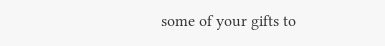some of your gifts to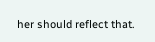her should reflect that.